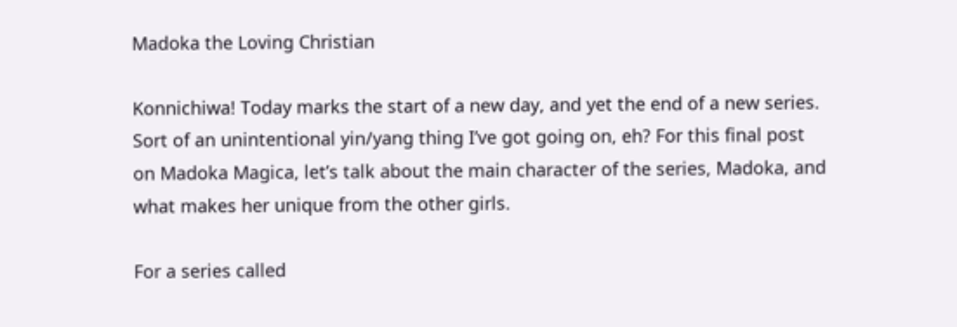Madoka the Loving Christian

Konnichiwa! Today marks the start of a new day, and yet the end of a new series. Sort of an unintentional yin/yang thing I’ve got going on, eh? For this final post on Madoka Magica, let’s talk about the main character of the series, Madoka, and what makes her unique from the other girls.

For a series called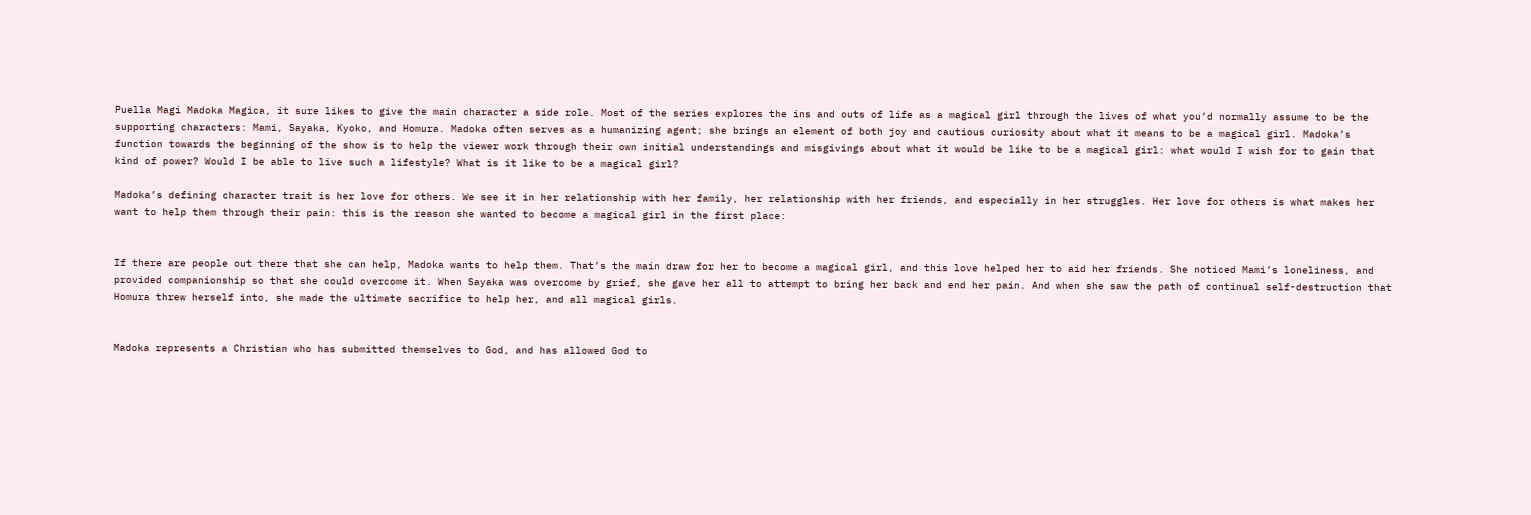Puella Magi Madoka Magica, it sure likes to give the main character a side role. Most of the series explores the ins and outs of life as a magical girl through the lives of what you’d normally assume to be the supporting characters: Mami, Sayaka, Kyoko, and Homura. Madoka often serves as a humanizing agent; she brings an element of both joy and cautious curiosity about what it means to be a magical girl. Madoka’s function towards the beginning of the show is to help the viewer work through their own initial understandings and misgivings about what it would be like to be a magical girl: what would I wish for to gain that kind of power? Would I be able to live such a lifestyle? What is it like to be a magical girl?

Madoka’s defining character trait is her love for others. We see it in her relationship with her family, her relationship with her friends, and especially in her struggles. Her love for others is what makes her want to help them through their pain: this is the reason she wanted to become a magical girl in the first place:


If there are people out there that she can help, Madoka wants to help them. That’s the main draw for her to become a magical girl, and this love helped her to aid her friends. She noticed Mami’s loneliness, and provided companionship so that she could overcome it. When Sayaka was overcome by grief, she gave her all to attempt to bring her back and end her pain. And when she saw the path of continual self-destruction that Homura threw herself into, she made the ultimate sacrifice to help her, and all magical girls.


Madoka represents a Christian who has submitted themselves to God, and has allowed God to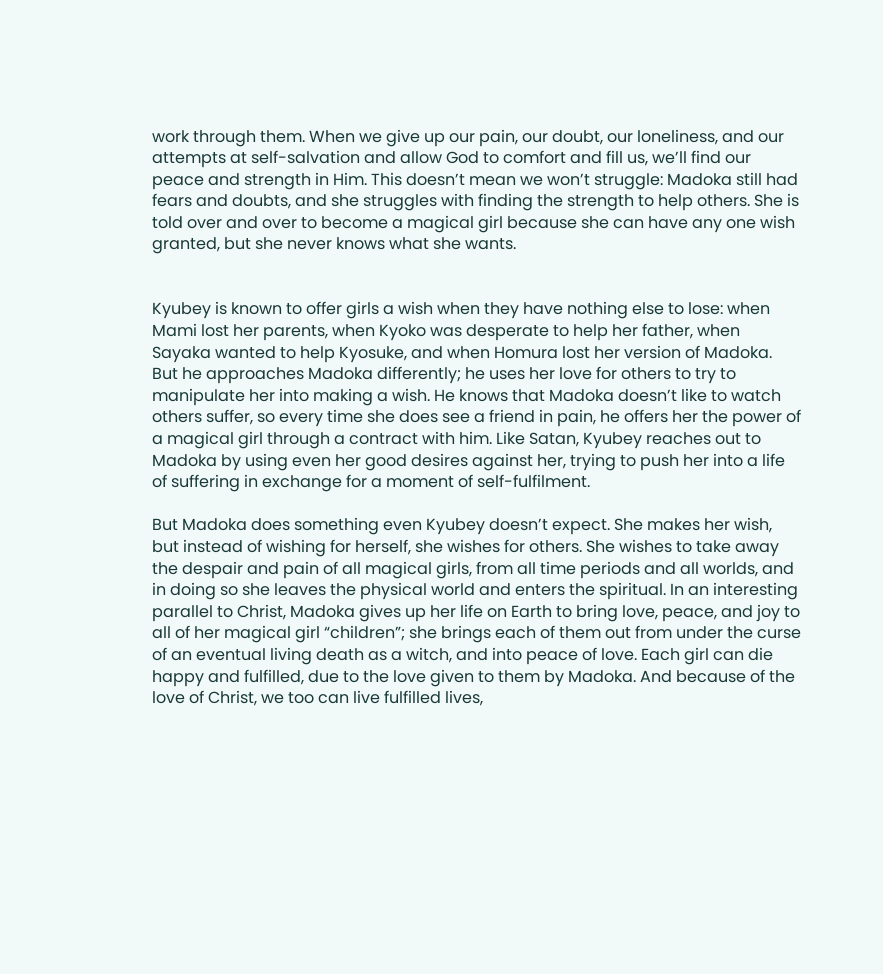work through them. When we give up our pain, our doubt, our loneliness, and our attempts at self-salvation and allow God to comfort and fill us, we’ll find our peace and strength in Him. This doesn’t mean we won’t struggle: Madoka still had fears and doubts, and she struggles with finding the strength to help others. She is told over and over to become a magical girl because she can have any one wish granted, but she never knows what she wants.


Kyubey is known to offer girls a wish when they have nothing else to lose: when Mami lost her parents, when Kyoko was desperate to help her father, when Sayaka wanted to help Kyosuke, and when Homura lost her version of Madoka. But he approaches Madoka differently; he uses her love for others to try to manipulate her into making a wish. He knows that Madoka doesn’t like to watch others suffer, so every time she does see a friend in pain, he offers her the power of a magical girl through a contract with him. Like Satan, Kyubey reaches out to Madoka by using even her good desires against her, trying to push her into a life of suffering in exchange for a moment of self-fulfilment.

But Madoka does something even Kyubey doesn’t expect. She makes her wish, but instead of wishing for herself, she wishes for others. She wishes to take away the despair and pain of all magical girls, from all time periods and all worlds, and in doing so she leaves the physical world and enters the spiritual. In an interesting parallel to Christ, Madoka gives up her life on Earth to bring love, peace, and joy to all of her magical girl “children”; she brings each of them out from under the curse of an eventual living death as a witch, and into peace of love. Each girl can die happy and fulfilled, due to the love given to them by Madoka. And because of the love of Christ, we too can live fulfilled lives,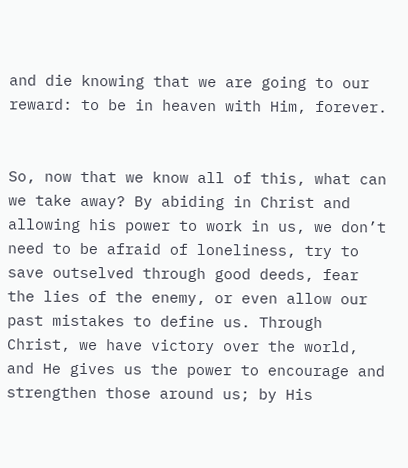and die knowing that we are going to our reward: to be in heaven with Him, forever.


So, now that we know all of this, what can we take away? By abiding in Christ and allowing his power to work in us, we don’t need to be afraid of loneliness, try to save outselved through good deeds, fear the lies of the enemy, or even allow our past mistakes to define us. Through Christ, we have victory over the world, and He gives us the power to encourage and strengthen those around us; by His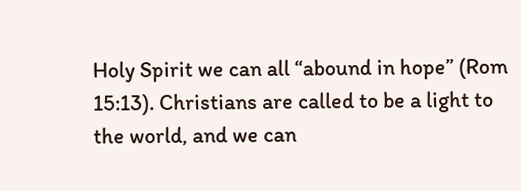Holy Spirit we can all “abound in hope” (Rom 15:13). Christians are called to be a light to the world, and we can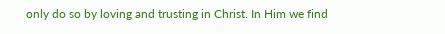only do so by loving and trusting in Christ. In Him we find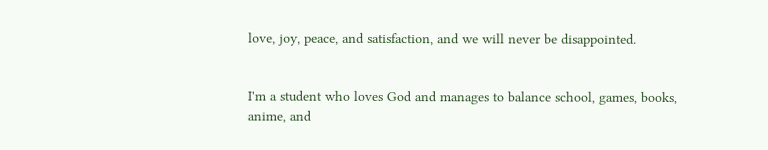love, joy, peace, and satisfaction, and we will never be disappointed.


I'm a student who loves God and manages to balance school, games, books, anime, and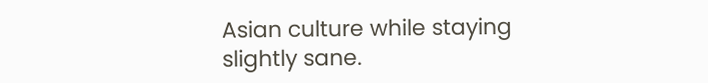Asian culture while staying slightly sane.